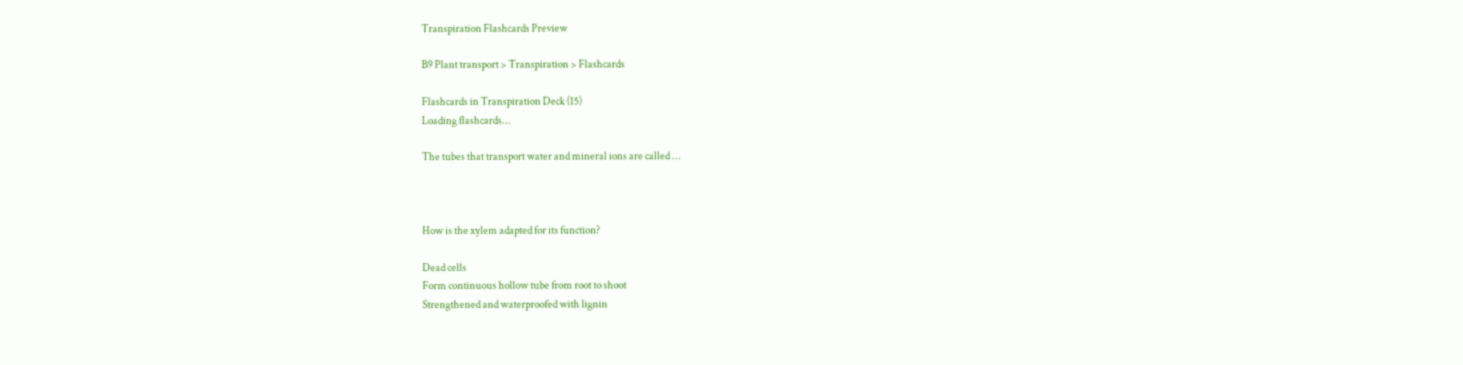Transpiration Flashcards Preview

B9 Plant transport > Transpiration > Flashcards

Flashcards in Transpiration Deck (15)
Loading flashcards...

The tubes that transport water and mineral ions are called ...



How is the xylem adapted for its function?

Dead cells
Form continuous hollow tube from root to shoot
Strengthened and waterproofed with lignin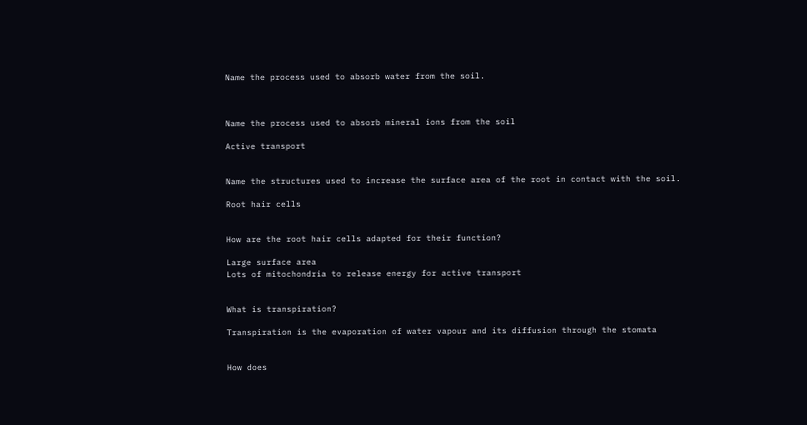Name the process used to absorb water from the soil.



Name the process used to absorb mineral ions from the soil

Active transport


Name the structures used to increase the surface area of the root in contact with the soil.

Root hair cells


How are the root hair cells adapted for their function?

Large surface area
Lots of mitochondria to release energy for active transport


What is transpiration?

Transpiration is the evaporation of water vapour and its diffusion through the stomata


How does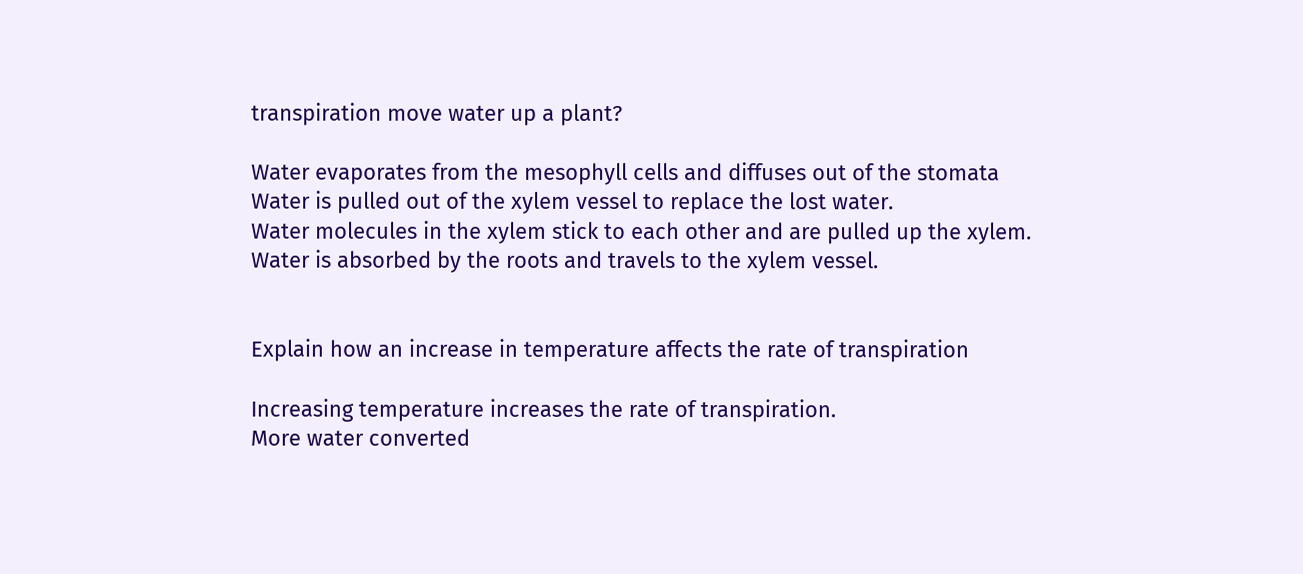transpiration move water up a plant?

Water evaporates from the mesophyll cells and diffuses out of the stomata
Water is pulled out of the xylem vessel to replace the lost water.
Water molecules in the xylem stick to each other and are pulled up the xylem.
Water is absorbed by the roots and travels to the xylem vessel.


Explain how an increase in temperature affects the rate of transpiration

Increasing temperature increases the rate of transpiration.
More water converted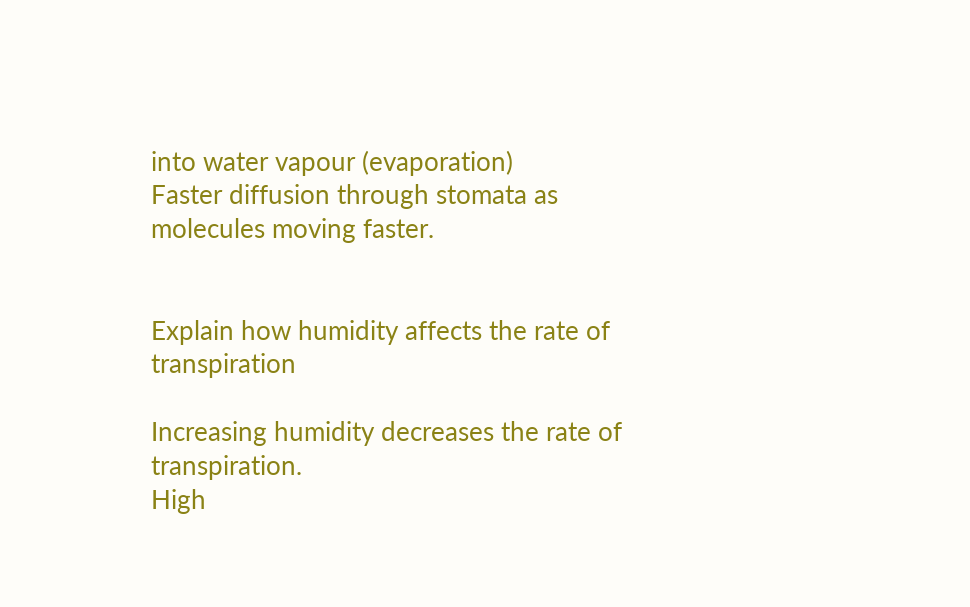into water vapour (evaporation)
Faster diffusion through stomata as molecules moving faster.


Explain how humidity affects the rate of transpiration

Increasing humidity decreases the rate of transpiration.
High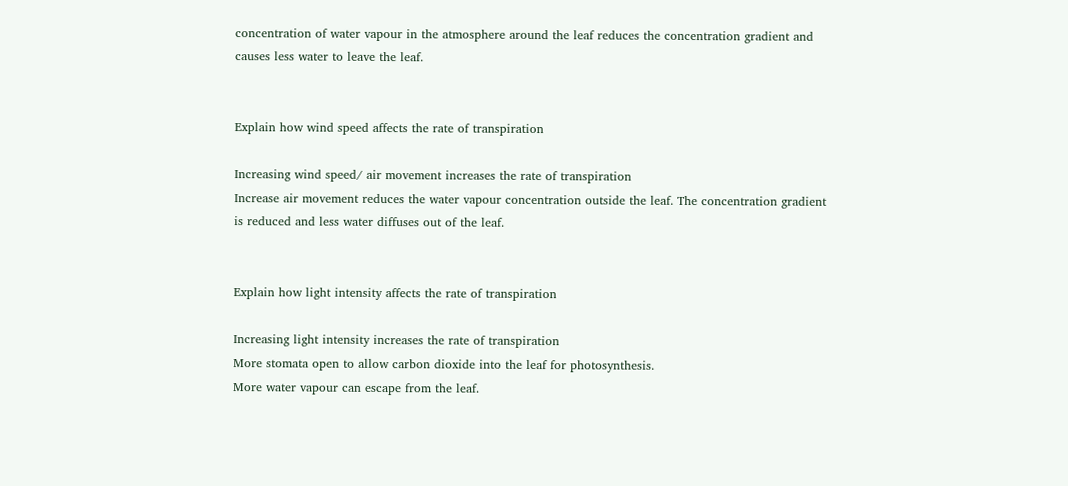concentration of water vapour in the atmosphere around the leaf reduces the concentration gradient and causes less water to leave the leaf.


Explain how wind speed affects the rate of transpiration

Increasing wind speed/ air movement increases the rate of transpiration
Increase air movement reduces the water vapour concentration outside the leaf. The concentration gradient is reduced and less water diffuses out of the leaf.


Explain how light intensity affects the rate of transpiration

Increasing light intensity increases the rate of transpiration
More stomata open to allow carbon dioxide into the leaf for photosynthesis.
More water vapour can escape from the leaf.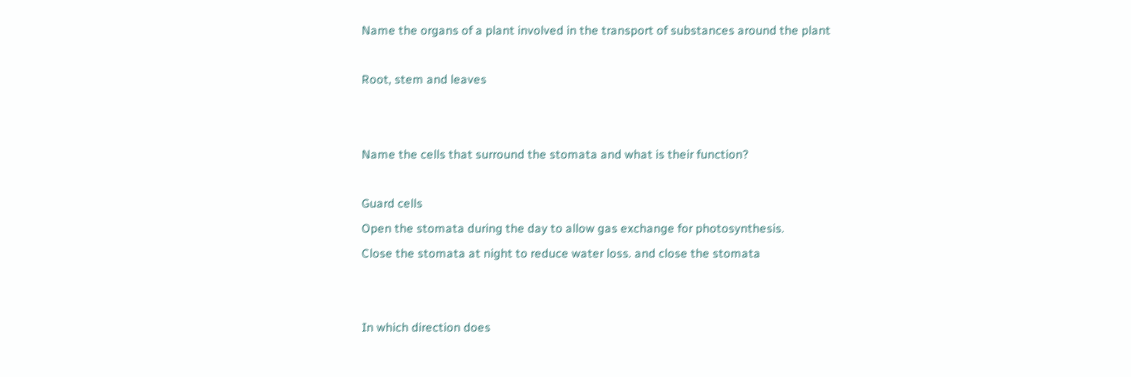Name the organs of a plant involved in the transport of substances around the plant

Root, stem and leaves


Name the cells that surround the stomata and what is their function?

Guard cells
Open the stomata during the day to allow gas exchange for photosynthesis.
Close the stomata at night to reduce water loss. and close the stomata


In which direction does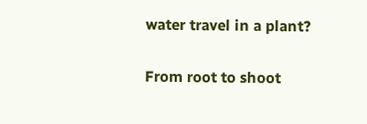water travel in a plant?

From root to shoot